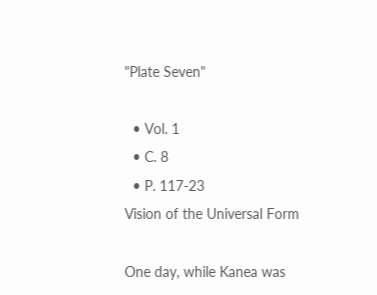"Plate Seven"

  • Vol. 1
  • C. 8
  • P. 117-23
Vision of the Universal Form

One day, while Kanea was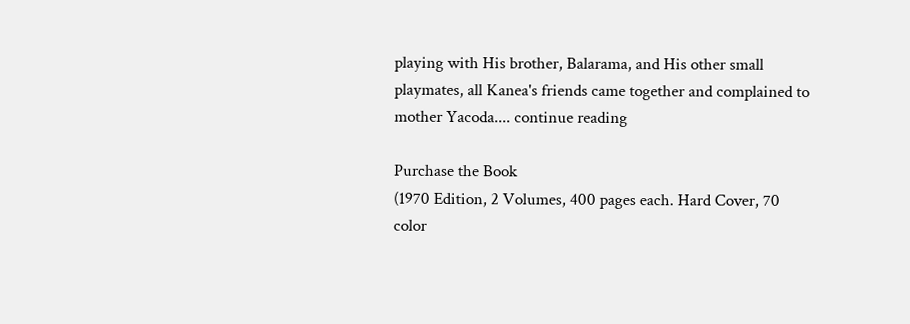playing with His brother, Balarama, and His other small playmates, all Kanea's friends came together and complained to mother Yacoda.... continue reading

Purchase the Book
(1970 Edition, 2 Volumes, 400 pages each. Hard Cover, 70 color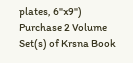plates, 6"x9")
Purchase 2 Volume Set(s) of Krsna Book